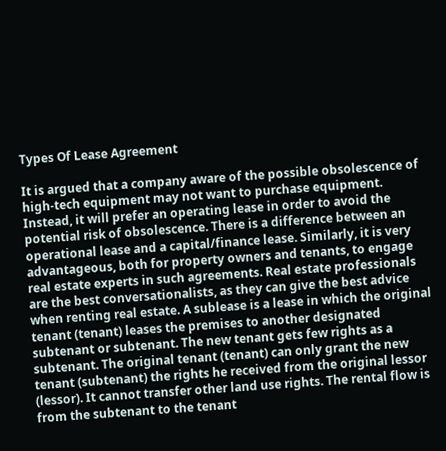Types Of Lease Agreement

It is argued that a company aware of the possible obsolescence of high-tech equipment may not want to purchase equipment. Instead, it will prefer an operating lease in order to avoid the potential risk of obsolescence. There is a difference between an operational lease and a capital/finance lease. Similarly, it is very advantageous, both for property owners and tenants, to engage real estate experts in such agreements. Real estate professionals are the best conversationalists, as they can give the best advice when renting real estate. A sublease is a lease in which the original tenant (tenant) leases the premises to another designated subtenant or subtenant. The new tenant gets few rights as a subtenant. The original tenant (tenant) can only grant the new tenant (subtenant) the rights he received from the original lessor (lessor). It cannot transfer other land use rights. The rental flow is from the subtenant to the tenant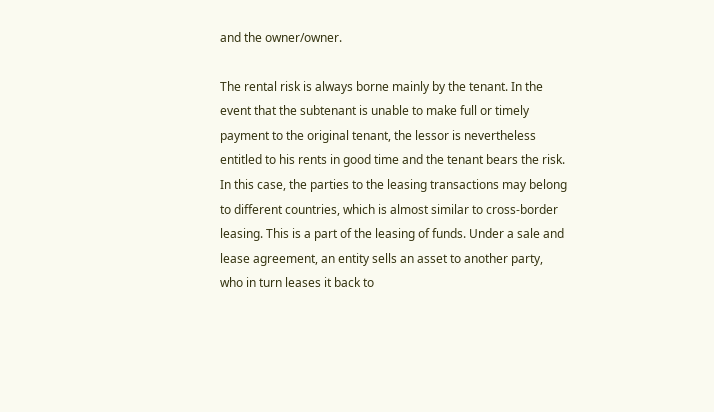and the owner/owner.

The rental risk is always borne mainly by the tenant. In the event that the subtenant is unable to make full or timely payment to the original tenant, the lessor is nevertheless entitled to his rents in good time and the tenant bears the risk. In this case, the parties to the leasing transactions may belong to different countries, which is almost similar to cross-border leasing. This is a part of the leasing of funds. Under a sale and lease agreement, an entity sells an asset to another party, who in turn leases it back to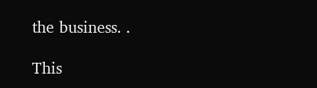the business. .

This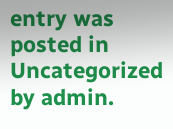entry was posted in Uncategorized by admin.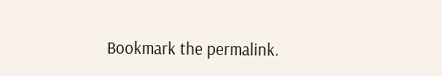Bookmark the permalink.